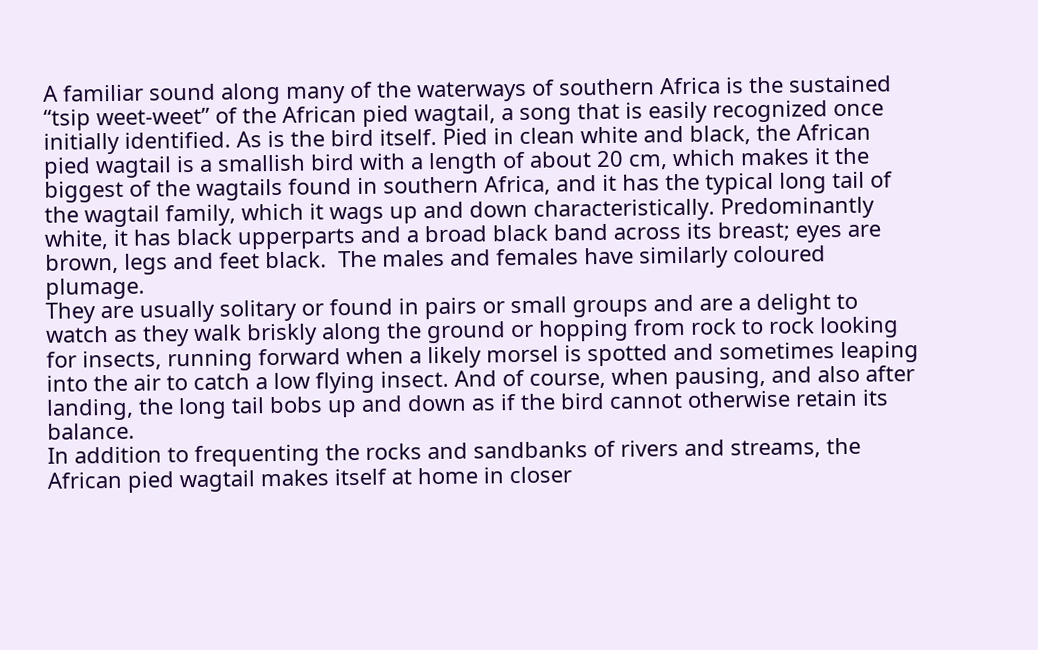A familiar sound along many of the waterways of southern Africa is the sustained “tsip weet-weet” of the African pied wagtail, a song that is easily recognized once initially identified. As is the bird itself. Pied in clean white and black, the African pied wagtail is a smallish bird with a length of about 20 cm, which makes it the biggest of the wagtails found in southern Africa, and it has the typical long tail of the wagtail family, which it wags up and down characteristically. Predominantly white, it has black upperparts and a broad black band across its breast; eyes are brown, legs and feet black.  The males and females have similarly coloured plumage.
They are usually solitary or found in pairs or small groups and are a delight to watch as they walk briskly along the ground or hopping from rock to rock looking for insects, running forward when a likely morsel is spotted and sometimes leaping into the air to catch a low flying insect. And of course, when pausing, and also after landing, the long tail bobs up and down as if the bird cannot otherwise retain its balance.
In addition to frequenting the rocks and sandbanks of rivers and streams, the African pied wagtail makes itself at home in closer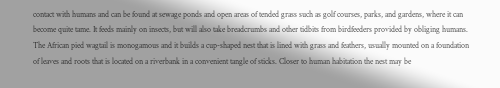contact with humans and can be found at sewage ponds and open areas of tended grass such as golf courses, parks, and gardens, where it can become quite tame. It feeds mainly on insects, but will also take breadcrumbs and other tidbits from birdfeeders provided by obliging humans.
The African pied wagtail is monogamous and it builds a cup-shaped nest that is lined with grass and feathers, usually mounted on a foundation of leaves and roots that is located on a riverbank in a convenient tangle of sticks. Closer to human habitation the nest may be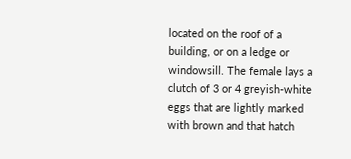located on the roof of a building, or on a ledge or windowsill. The female lays a clutch of 3 or 4 greyish-white eggs that are lightly marked with brown and that hatch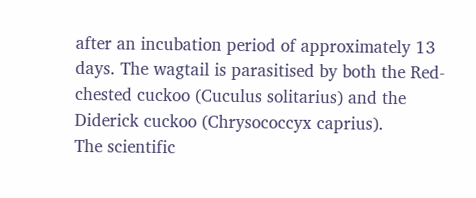after an incubation period of approximately 13 days. The wagtail is parasitised by both the Red-chested cuckoo (Cuculus solitarius) and the Diderick cuckoo (Chrysococcyx caprius).
The scientific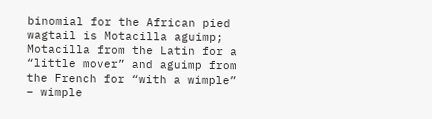binomial for the African pied wagtail is Motacilla aguimp; Motacilla from the Latin for a “little mover” and aguimp from the French for “with a wimple” – wimple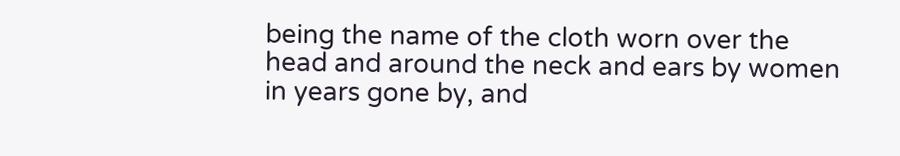being the name of the cloth worn over the head and around the neck and ears by women in years gone by, and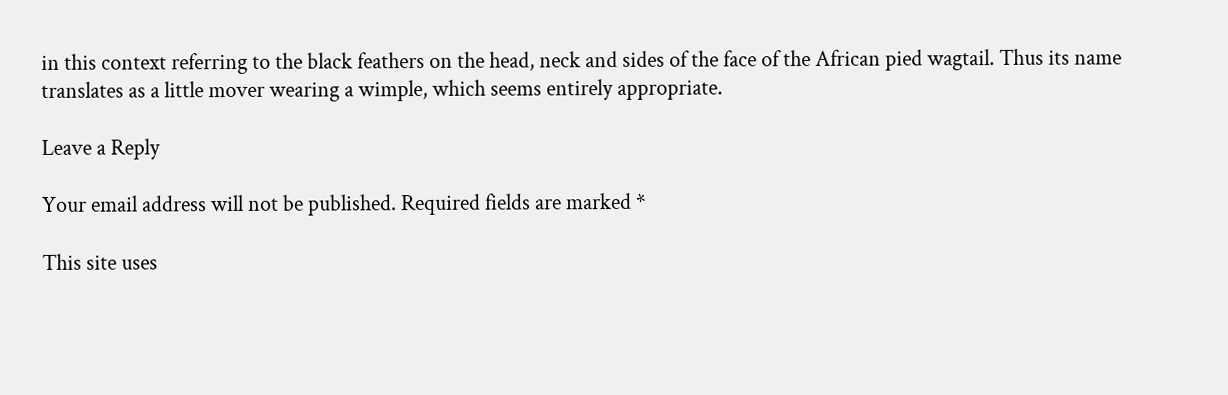in this context referring to the black feathers on the head, neck and sides of the face of the African pied wagtail. Thus its name translates as a little mover wearing a wimple, which seems entirely appropriate.

Leave a Reply

Your email address will not be published. Required fields are marked *

This site uses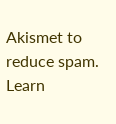Akismet to reduce spam. Learn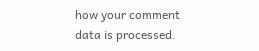how your comment data is processed.